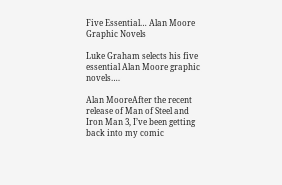Five Essential… Alan Moore Graphic Novels

Luke Graham selects his five essential Alan Moore graphic novels….

Alan MooreAfter the recent release of Man of Steel and Iron Man 3, I’ve been getting back into my comic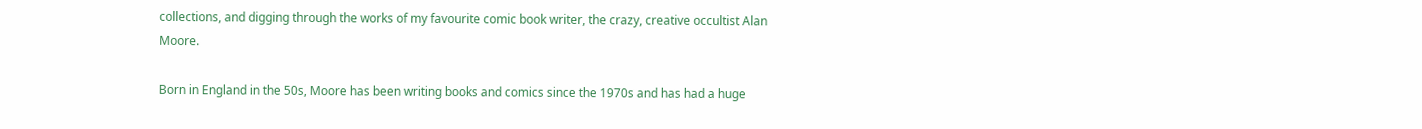collections, and digging through the works of my favourite comic book writer, the crazy, creative occultist Alan Moore.

Born in England in the 50s, Moore has been writing books and comics since the 1970s and has had a huge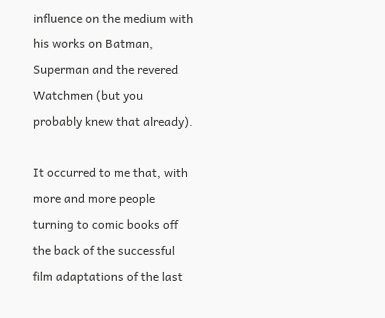influence on the medium with his works on Batman, Superman and the revered Watchmen (but you probably knew that already).

It occurred to me that, with more and more people turning to comic books off the back of the successful film adaptations of the last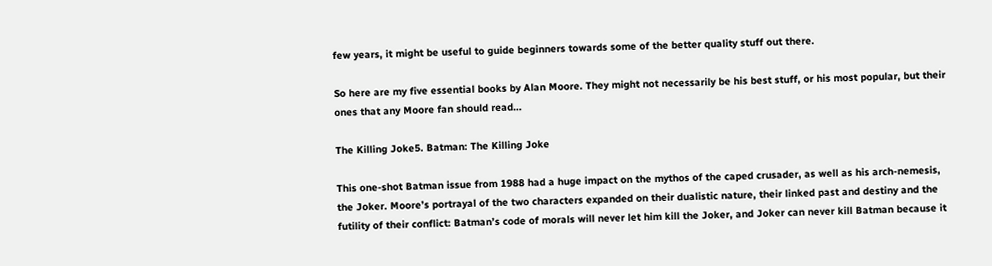few years, it might be useful to guide beginners towards some of the better quality stuff out there.

So here are my five essential books by Alan Moore. They might not necessarily be his best stuff, or his most popular, but their ones that any Moore fan should read…

The Killing Joke5. Batman: The Killing Joke

This one-shot Batman issue from 1988 had a huge impact on the mythos of the caped crusader, as well as his arch-nemesis, the Joker. Moore’s portrayal of the two characters expanded on their dualistic nature, their linked past and destiny and the futility of their conflict: Batman’s code of morals will never let him kill the Joker, and Joker can never kill Batman because it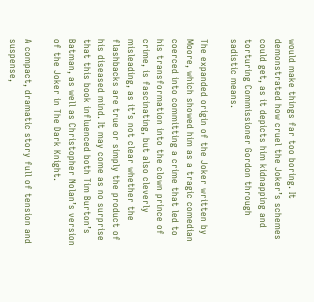would make things far too boring. It demonstrated how cruel the Joker’s schemes could get, as it depicts him kidnapping and torturing Commissioner Gordon through sadistic means.

The expanded origin of the Joker written by Moore, which showed him as a tragic comedian coerced into committing a crime that led to his transformation into the clown prince of crime, is fascinating, but also cleverly misleading, as it’s not clear whether the flashbacks are true or simply the product of his diseased mind. It may come as no surprise that this book influenced both Tim Burton’s Batman, as well as Christopher Nolan’s version of the Joker in The Dark Knight.

A compact, dramatic story full of tension and suspense,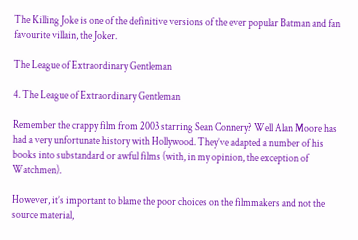The Killing Joke is one of the definitive versions of the ever popular Batman and fan favourite villain, the Joker.

The League of Extraordinary Gentleman

4. The League of Extraordinary Gentleman

Remember the crappy film from 2003 starring Sean Connery? Well Alan Moore has had a very unfortunate history with Hollywood. They’ve adapted a number of his books into substandard or awful films (with, in my opinion, the exception of Watchmen).

However, it’s important to blame the poor choices on the filmmakers and not the source material,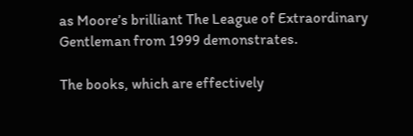as Moore’s brilliant The League of Extraordinary Gentleman from 1999 demonstrates.

The books, which are effectively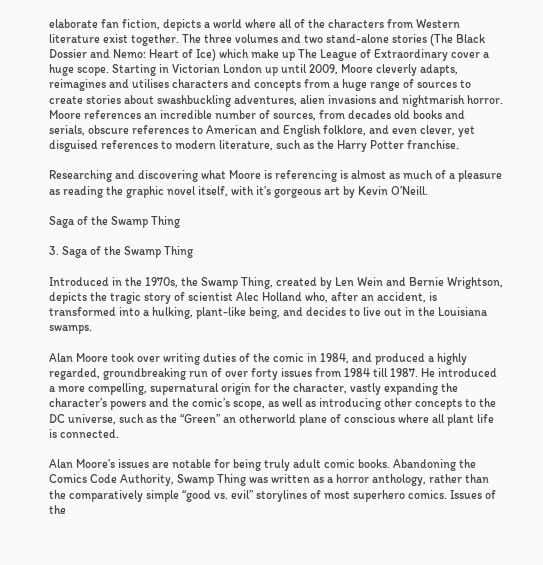elaborate fan fiction, depicts a world where all of the characters from Western literature exist together. The three volumes and two stand-alone stories (The Black Dossier and Nemo: Heart of Ice) which make up The League of Extraordinary cover a huge scope. Starting in Victorian London up until 2009, Moore cleverly adapts, reimagines and utilises characters and concepts from a huge range of sources to create stories about swashbuckling adventures, alien invasions and nightmarish horror. Moore references an incredible number of sources, from decades old books and serials, obscure references to American and English folklore, and even clever, yet disguised references to modern literature, such as the Harry Potter franchise.

Researching and discovering what Moore is referencing is almost as much of a pleasure as reading the graphic novel itself, with it’s gorgeous art by Kevin O’Neill.

Saga of the Swamp Thing

3. Saga of the Swamp Thing

Introduced in the 1970s, the Swamp Thing, created by Len Wein and Bernie Wrightson, depicts the tragic story of scientist Alec Holland who, after an accident, is transformed into a hulking, plant-like being, and decides to live out in the Louisiana swamps.

Alan Moore took over writing duties of the comic in 1984, and produced a highly regarded, groundbreaking run of over forty issues from 1984 till 1987. He introduced a more compelling, supernatural origin for the character, vastly expanding the character’s powers and the comic’s scope, as well as introducing other concepts to the DC universe, such as the “Green” an otherworld plane of conscious where all plant life is connected.

Alan Moore’s issues are notable for being truly adult comic books. Abandoning the Comics Code Authority, Swamp Thing was written as a horror anthology, rather than the comparatively simple “good vs. evil” storylines of most superhero comics. Issues of the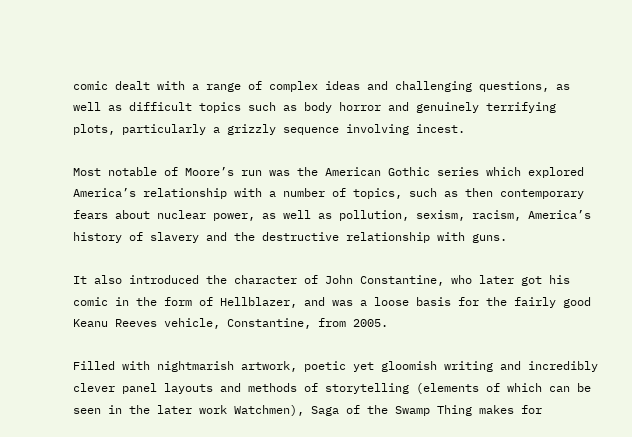comic dealt with a range of complex ideas and challenging questions, as well as difficult topics such as body horror and genuinely terrifying plots, particularly a grizzly sequence involving incest.

Most notable of Moore’s run was the American Gothic series which explored America’s relationship with a number of topics, such as then contemporary fears about nuclear power, as well as pollution, sexism, racism, America’s history of slavery and the destructive relationship with guns.

It also introduced the character of John Constantine, who later got his comic in the form of Hellblazer, and was a loose basis for the fairly good Keanu Reeves vehicle, Constantine, from 2005.

Filled with nightmarish artwork, poetic yet gloomish writing and incredibly clever panel layouts and methods of storytelling (elements of which can be seen in the later work Watchmen), Saga of the Swamp Thing makes for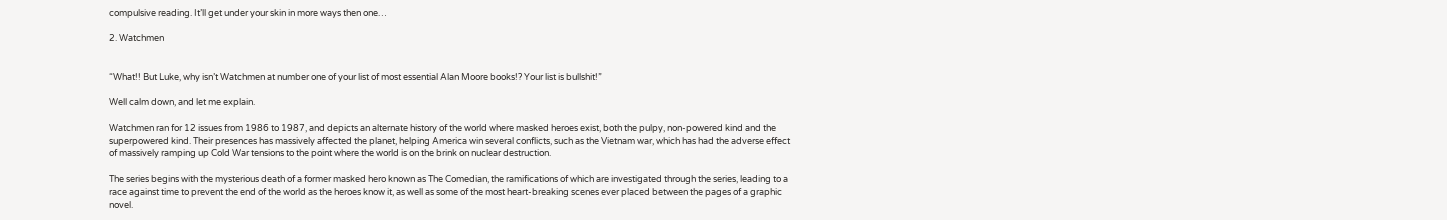compulsive reading. It’ll get under your skin in more ways then one…

2. Watchmen


“What!! But Luke, why isn’t Watchmen at number one of your list of most essential Alan Moore books!? Your list is bullshit!”

Well calm down, and let me explain.

Watchmen ran for 12 issues from 1986 to 1987, and depicts an alternate history of the world where masked heroes exist, both the pulpy, non-powered kind and the superpowered kind. Their presences has massively affected the planet, helping America win several conflicts, such as the Vietnam war, which has had the adverse effect of massively ramping up Cold War tensions to the point where the world is on the brink on nuclear destruction.

The series begins with the mysterious death of a former masked hero known as The Comedian, the ramifications of which are investigated through the series, leading to a race against time to prevent the end of the world as the heroes know it, as well as some of the most heart-breaking scenes ever placed between the pages of a graphic novel.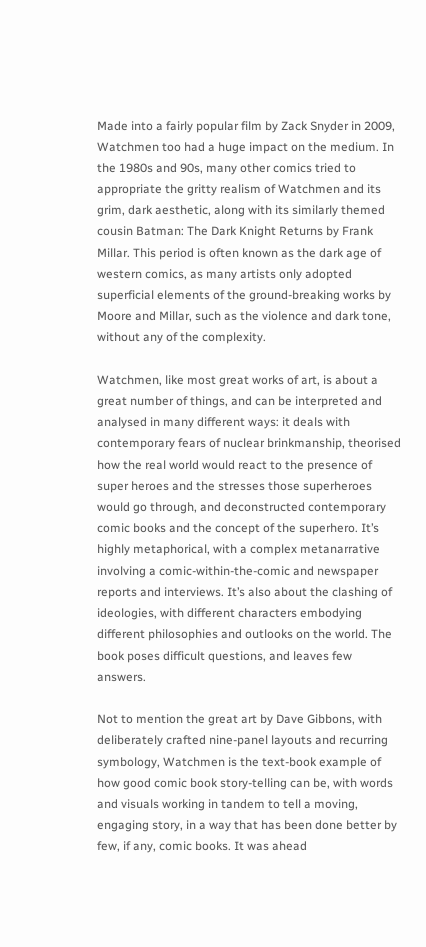Made into a fairly popular film by Zack Snyder in 2009, Watchmen too had a huge impact on the medium. In the 1980s and 90s, many other comics tried to appropriate the gritty realism of Watchmen and its grim, dark aesthetic, along with its similarly themed cousin Batman: The Dark Knight Returns by Frank Millar. This period is often known as the dark age of western comics, as many artists only adopted superficial elements of the ground-breaking works by Moore and Millar, such as the violence and dark tone, without any of the complexity.

Watchmen, like most great works of art, is about a great number of things, and can be interpreted and analysed in many different ways: it deals with contemporary fears of nuclear brinkmanship, theorised how the real world would react to the presence of super heroes and the stresses those superheroes would go through, and deconstructed contemporary comic books and the concept of the superhero. It’s highly metaphorical, with a complex metanarrative involving a comic-within-the-comic and newspaper reports and interviews. It’s also about the clashing of ideologies, with different characters embodying different philosophies and outlooks on the world. The book poses difficult questions, and leaves few answers.

Not to mention the great art by Dave Gibbons, with deliberately crafted nine-panel layouts and recurring symbology, Watchmen is the text-book example of how good comic book story-telling can be, with words and visuals working in tandem to tell a moving, engaging story, in a way that has been done better by few, if any, comic books. It was ahead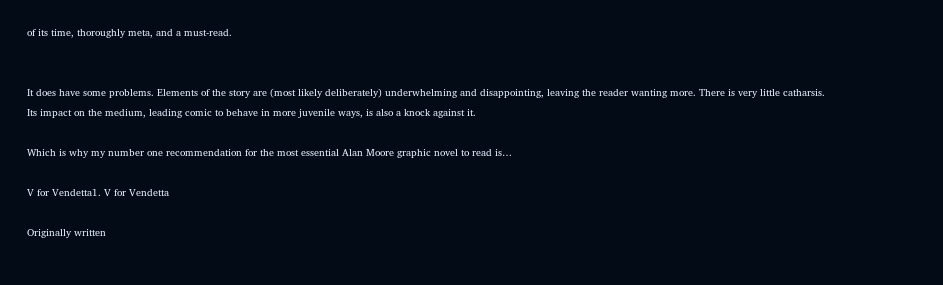of its time, thoroughly meta, and a must-read.


It does have some problems. Elements of the story are (most likely deliberately) underwhelming and disappointing, leaving the reader wanting more. There is very little catharsis. Its impact on the medium, leading comic to behave in more juvenile ways, is also a knock against it.

Which is why my number one recommendation for the most essential Alan Moore graphic novel to read is…

V for Vendetta1. V for Vendetta

Originally written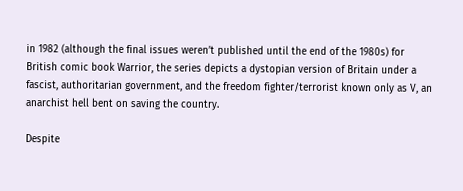in 1982 (although the final issues weren’t published until the end of the 1980s) for British comic book Warrior, the series depicts a dystopian version of Britain under a fascist, authoritarian government, and the freedom fighter/terrorist known only as V, an anarchist hell bent on saving the country.

Despite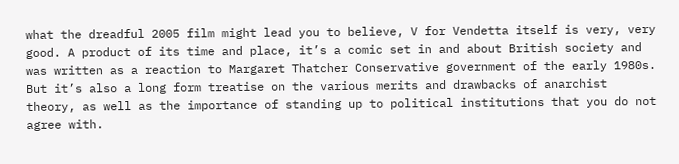what the dreadful 2005 film might lead you to believe, V for Vendetta itself is very, very good. A product of its time and place, it’s a comic set in and about British society and was written as a reaction to Margaret Thatcher Conservative government of the early 1980s. But it’s also a long form treatise on the various merits and drawbacks of anarchist theory, as well as the importance of standing up to political institutions that you do not agree with.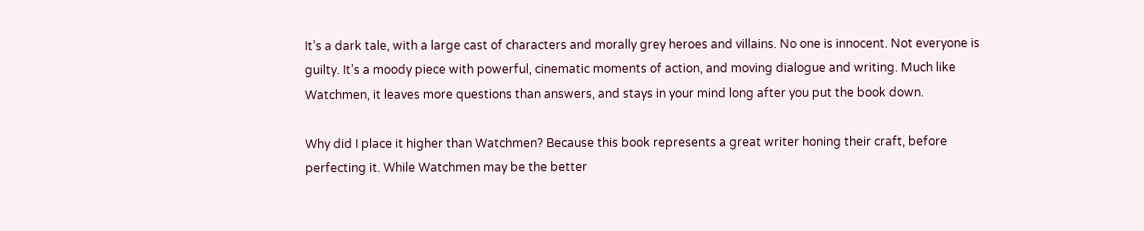It’s a dark tale, with a large cast of characters and morally grey heroes and villains. No one is innocent. Not everyone is guilty. It’s a moody piece with powerful, cinematic moments of action, and moving dialogue and writing. Much like Watchmen, it leaves more questions than answers, and stays in your mind long after you put the book down.

Why did I place it higher than Watchmen? Because this book represents a great writer honing their craft, before perfecting it. While Watchmen may be the better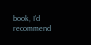book, I’d recommend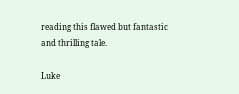reading this flawed but fantastic and thrilling tale.

Luke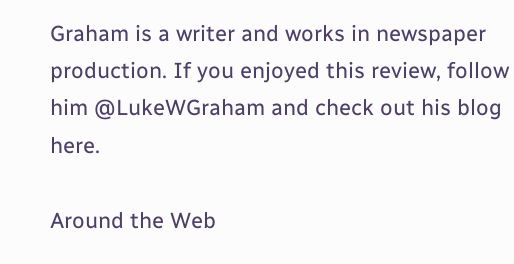Graham is a writer and works in newspaper production. If you enjoyed this review, follow him @LukeWGraham and check out his blog here.

Around the Web